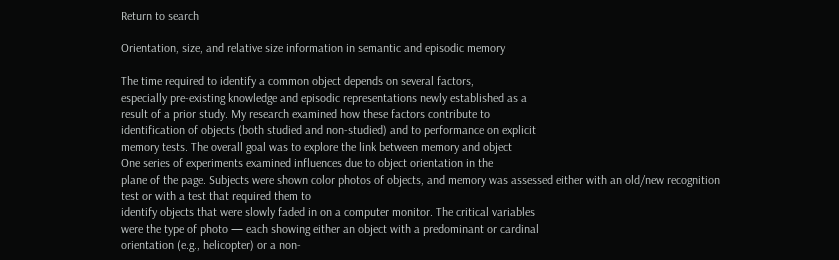Return to search

Orientation, size, and relative size information in semantic and episodic memory

The time required to identify a common object depends on several factors,
especially pre-existing knowledge and episodic representations newly established as a
result of a prior study. My research examined how these factors contribute to
identification of objects (both studied and non-studied) and to performance on explicit
memory tests. The overall goal was to explore the link between memory and object
One series of experiments examined influences due to object orientation in the
plane of the page. Subjects were shown color photos of objects, and memory was assessed either with an old/new recognition test or with a test that required them to
identify objects that were slowly faded in on a computer monitor. The critical variables
were the type of photo — each showing either an object with a predominant or cardinal
orientation (e.g., helicopter) or a non-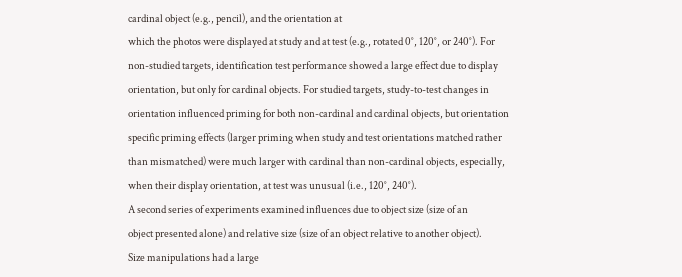cardinal object (e.g., pencil), and the orientation at
which the photos were displayed at study and at test (e.g., rotated 0°, 120°, or 240°). For
non-studied targets, identification test performance showed a large effect due to display
orientation, but only for cardinal objects. For studied targets, study-to-test changes in
orientation influenced priming for both non-cardinal and cardinal objects, but orientation
specific priming effects (larger priming when study and test orientations matched rather
than mismatched) were much larger with cardinal than non-cardinal objects, especially,
when their display orientation, at test was unusual (i.e., 120°, 240°).
A second series of experiments examined influences due to object size (size of an
object presented alone) and relative size (size of an object relative to another object).
Size manipulations had a large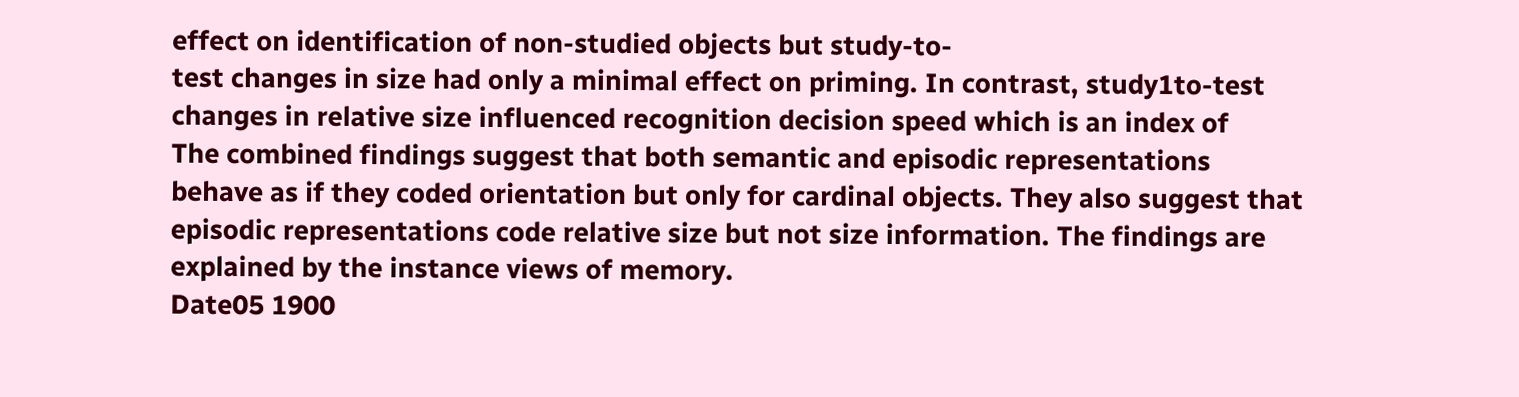effect on identification of non-studied objects but study-to-
test changes in size had only a minimal effect on priming. In contrast, study1to-test
changes in relative size influenced recognition decision speed which is an index of
The combined findings suggest that both semantic and episodic representations
behave as if they coded orientation but only for cardinal objects. They also suggest that
episodic representations code relative size but not size information. The findings are
explained by the instance views of memory.
Date05 1900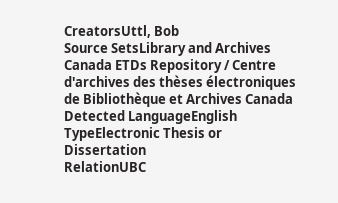CreatorsUttl, Bob
Source SetsLibrary and Archives Canada ETDs Repository / Centre d'archives des thèses électroniques de Bibliothèque et Archives Canada
Detected LanguageEnglish
TypeElectronic Thesis or Dissertation
RelationUBC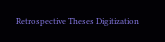Retrospective Theses Digitization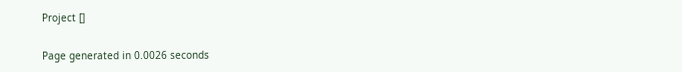Project []

Page generated in 0.0026 seconds